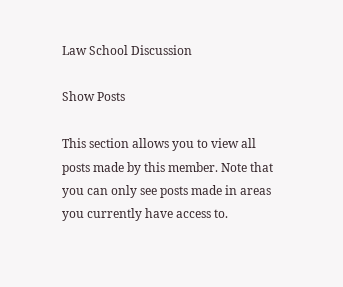Law School Discussion

Show Posts

This section allows you to view all posts made by this member. Note that you can only see posts made in areas you currently have access to.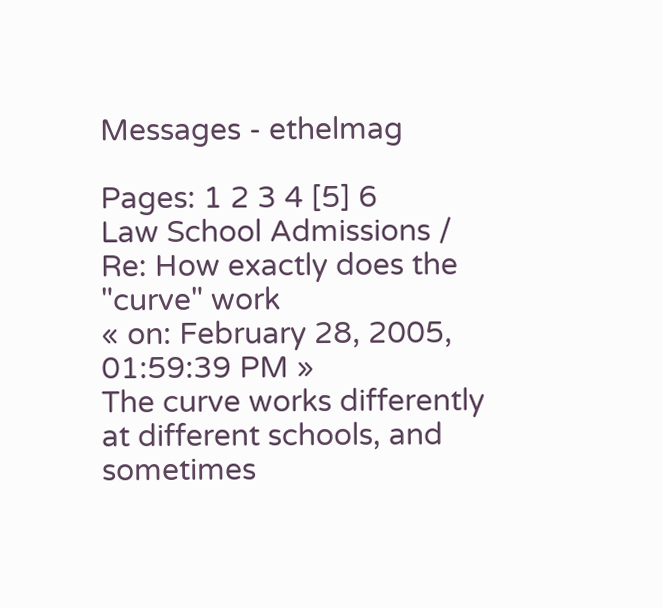Messages - ethelmag

Pages: 1 2 3 4 [5] 6
Law School Admissions / Re: How exactly does the "curve" work
« on: February 28, 2005, 01:59:39 PM »
The curve works differently at different schools, and sometimes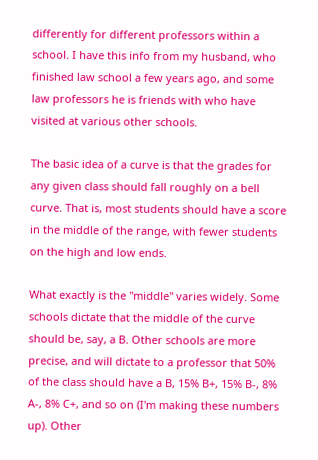differently for different professors within a school. I have this info from my husband, who finished law school a few years ago, and some law professors he is friends with who have visited at various other schools.

The basic idea of a curve is that the grades for any given class should fall roughly on a bell curve. That is, most students should have a score in the middle of the range, with fewer students on the high and low ends.

What exactly is the "middle" varies widely. Some schools dictate that the middle of the curve should be, say, a B. Other schools are more precise, and will dictate to a professor that 50% of the class should have a B, 15% B+, 15% B-, 8% A-, 8% C+, and so on (I'm making these numbers up). Other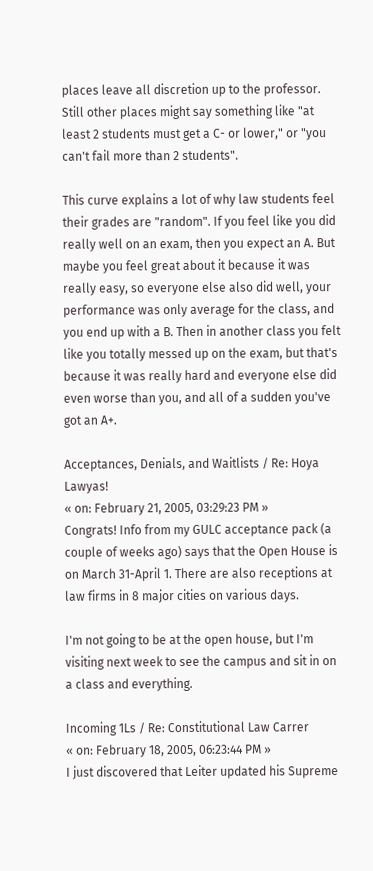places leave all discretion up to the professor. Still other places might say something like "at least 2 students must get a C- or lower," or "you can't fail more than 2 students".

This curve explains a lot of why law students feel their grades are "random". If you feel like you did really well on an exam, then you expect an A. But maybe you feel great about it because it was really easy, so everyone else also did well, your performance was only average for the class, and you end up with a B. Then in another class you felt like you totally messed up on the exam, but that's because it was really hard and everyone else did even worse than you, and all of a sudden you've got an A+.

Acceptances, Denials, and Waitlists / Re: Hoya Lawyas!
« on: February 21, 2005, 03:29:23 PM »
Congrats! Info from my GULC acceptance pack (a couple of weeks ago) says that the Open House is on March 31-April 1. There are also receptions at law firms in 8 major cities on various days.

I'm not going to be at the open house, but I'm visiting next week to see the campus and sit in on a class and everything.

Incoming 1Ls / Re: Constitutional Law Carrer
« on: February 18, 2005, 06:23:44 PM »
I just discovered that Leiter updated his Supreme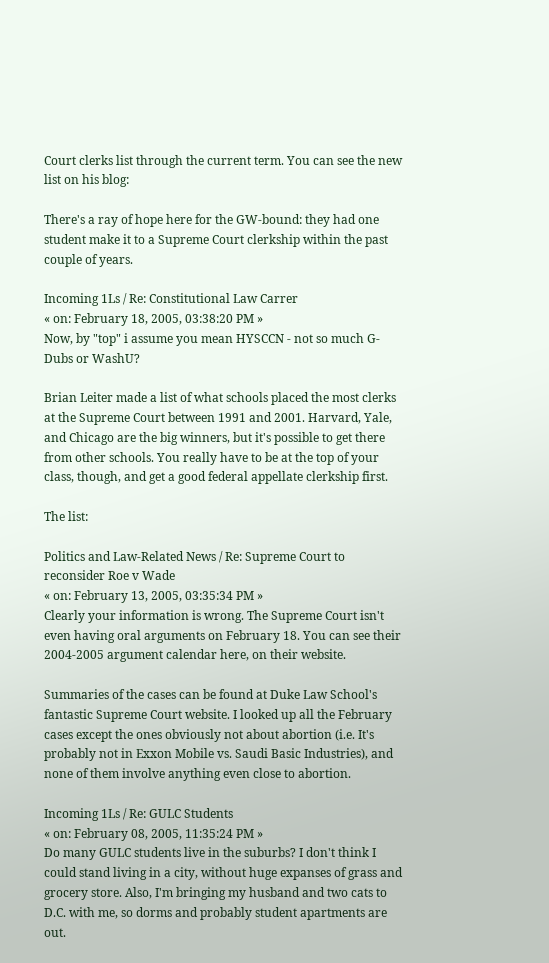Court clerks list through the current term. You can see the new list on his blog:

There's a ray of hope here for the GW-bound: they had one student make it to a Supreme Court clerkship within the past couple of years.

Incoming 1Ls / Re: Constitutional Law Carrer
« on: February 18, 2005, 03:38:20 PM »
Now, by "top" i assume you mean HYSCCN - not so much G-Dubs or WashU?

Brian Leiter made a list of what schools placed the most clerks at the Supreme Court between 1991 and 2001. Harvard, Yale, and Chicago are the big winners, but it's possible to get there from other schools. You really have to be at the top of your class, though, and get a good federal appellate clerkship first.

The list:

Politics and Law-Related News / Re: Supreme Court to reconsider Roe v Wade
« on: February 13, 2005, 03:35:34 PM »
Clearly your information is wrong. The Supreme Court isn't even having oral arguments on February 18. You can see their 2004-2005 argument calendar here, on their website.

Summaries of the cases can be found at Duke Law School's fantastic Supreme Court website. I looked up all the February cases except the ones obviously not about abortion (i.e. It's probably not in Exxon Mobile vs. Saudi Basic Industries), and none of them involve anything even close to abortion.

Incoming 1Ls / Re: GULC Students
« on: February 08, 2005, 11:35:24 PM »
Do many GULC students live in the suburbs? I don't think I could stand living in a city, without huge expanses of grass and grocery store. Also, I'm bringing my husband and two cats to D.C. with me, so dorms and probably student apartments are out.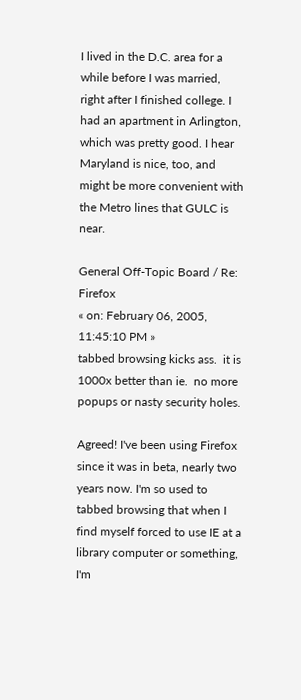I lived in the D.C. area for a while before I was married, right after I finished college. I had an apartment in Arlington, which was pretty good. I hear Maryland is nice, too, and might be more convenient with the Metro lines that GULC is near.

General Off-Topic Board / Re: Firefox
« on: February 06, 2005, 11:45:10 PM »
tabbed browsing kicks ass.  it is 1000x better than ie.  no more popups or nasty security holes.

Agreed! I've been using Firefox since it was in beta, nearly two years now. I'm so used to tabbed browsing that when I find myself forced to use IE at a library computer or something, I'm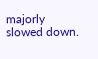majorly slowed down.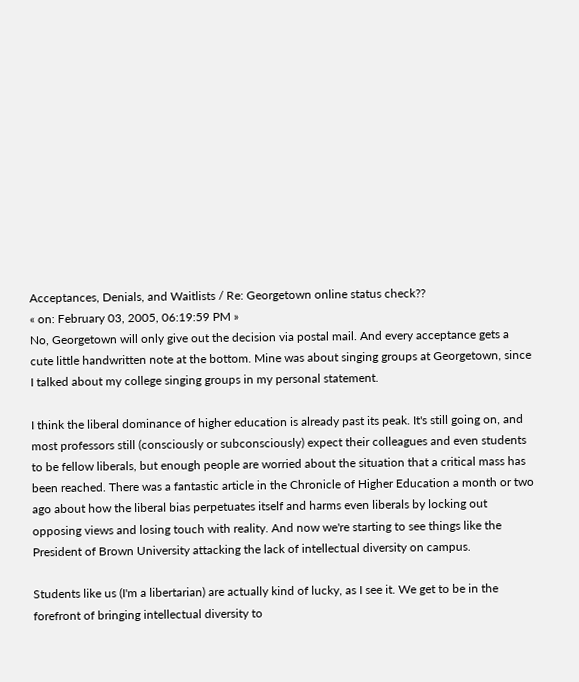Acceptances, Denials, and Waitlists / Re: Georgetown online status check??
« on: February 03, 2005, 06:19:59 PM »
No, Georgetown will only give out the decision via postal mail. And every acceptance gets a cute little handwritten note at the bottom. Mine was about singing groups at Georgetown, since I talked about my college singing groups in my personal statement.

I think the liberal dominance of higher education is already past its peak. It's still going on, and most professors still (consciously or subconsciously) expect their colleagues and even students to be fellow liberals, but enough people are worried about the situation that a critical mass has been reached. There was a fantastic article in the Chronicle of Higher Education a month or two ago about how the liberal bias perpetuates itself and harms even liberals by locking out opposing views and losing touch with reality. And now we're starting to see things like the President of Brown University attacking the lack of intellectual diversity on campus.

Students like us (I'm a libertarian) are actually kind of lucky, as I see it. We get to be in the forefront of bringing intellectual diversity to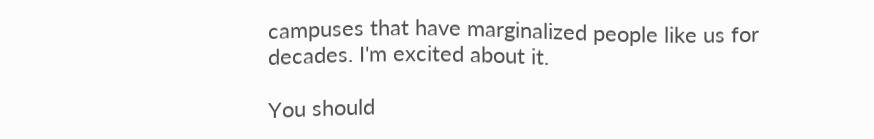campuses that have marginalized people like us for decades. I'm excited about it.

You should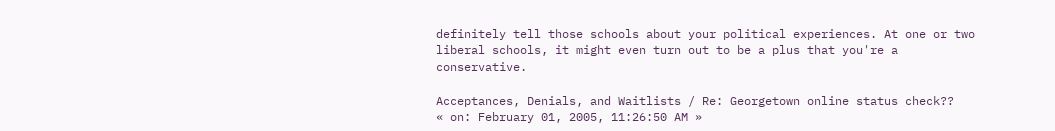definitely tell those schools about your political experiences. At one or two liberal schools, it might even turn out to be a plus that you're a conservative.

Acceptances, Denials, and Waitlists / Re: Georgetown online status check??
« on: February 01, 2005, 11:26:50 AM »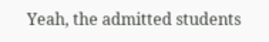Yeah, the admitted students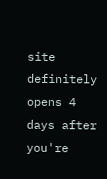site definitely opens 4 days after you're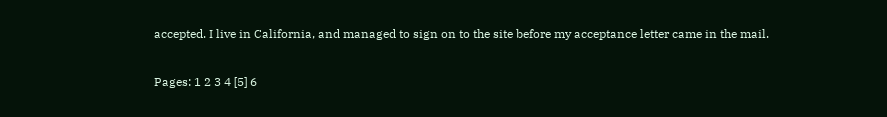accepted. I live in California, and managed to sign on to the site before my acceptance letter came in the mail.

Pages: 1 2 3 4 [5] 6